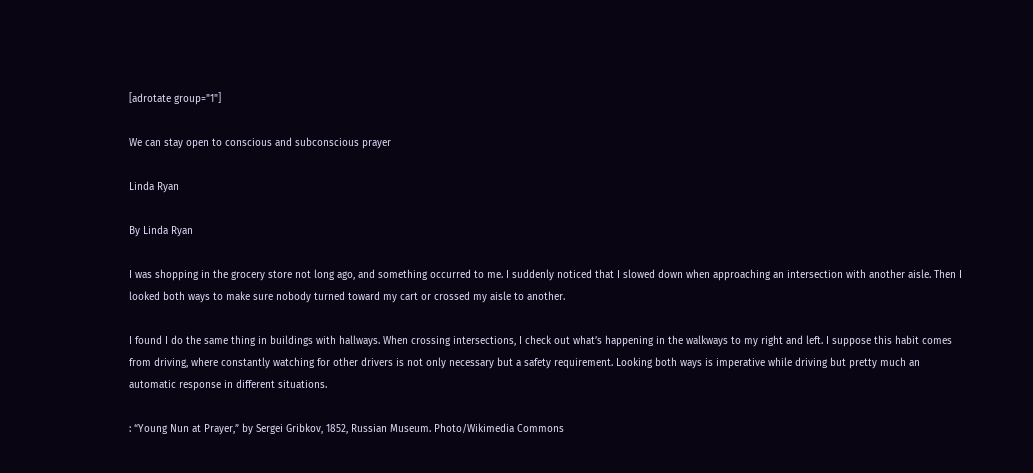[adrotate group="1"]

We can stay open to conscious and subconscious prayer

Linda Ryan

By Linda Ryan

I was shopping in the grocery store not long ago, and something occurred to me. I suddenly noticed that I slowed down when approaching an intersection with another aisle. Then I looked both ways to make sure nobody turned toward my cart or crossed my aisle to another.

I found I do the same thing in buildings with hallways. When crossing intersections, I check out what’s happening in the walkways to my right and left. I suppose this habit comes from driving, where constantly watching for other drivers is not only necessary but a safety requirement. Looking both ways is imperative while driving but pretty much an automatic response in different situations.

: “Young Nun at Prayer,” by Sergei Gribkov, 1852, Russian Museum. Photo/Wikimedia Commons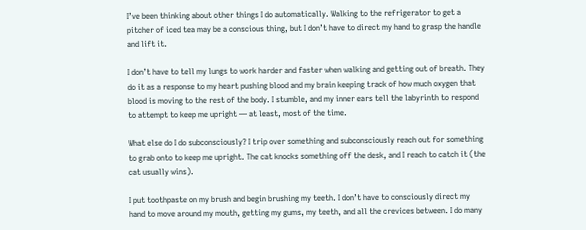I’ve been thinking about other things I do automatically. Walking to the refrigerator to get a pitcher of iced tea may be a conscious thing, but I don’t have to direct my hand to grasp the handle and lift it.

I don’t have to tell my lungs to work harder and faster when walking and getting out of breath. They do it as a response to my heart pushing blood and my brain keeping track of how much oxygen that blood is moving to the rest of the body. I stumble, and my inner ears tell the labyrinth to respond to attempt to keep me upright — at least, most of the time.

What else do I do subconsciously? I trip over something and subconsciously reach out for something to grab onto to keep me upright. The cat knocks something off the desk, and I reach to catch it (the cat usually wins).

I put toothpaste on my brush and begin brushing my teeth. I don’t have to consciously direct my hand to move around my mouth, getting my gums, my teeth, and all the crevices between. I do many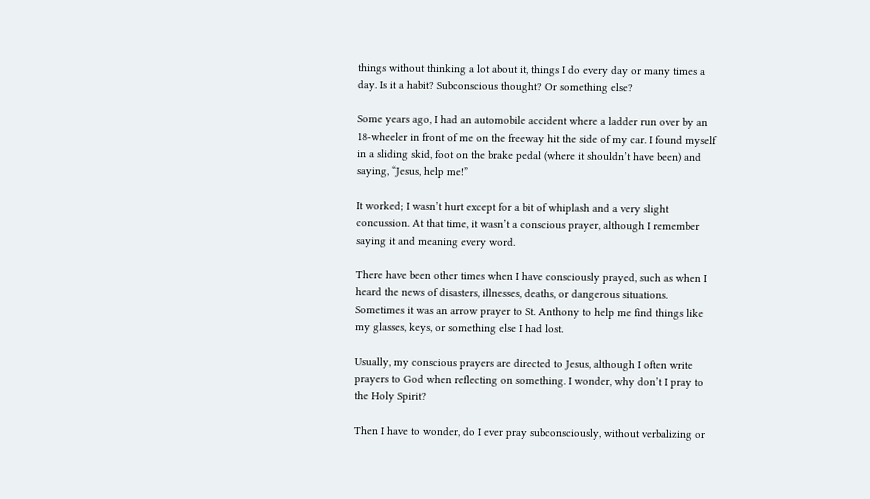things without thinking a lot about it, things I do every day or many times a day. Is it a habit? Subconscious thought? Or something else?

Some years ago, I had an automobile accident where a ladder run over by an 18-wheeler in front of me on the freeway hit the side of my car. I found myself in a sliding skid, foot on the brake pedal (where it shouldn’t have been) and saying, “Jesus, help me!”

It worked; I wasn’t hurt except for a bit of whiplash and a very slight concussion. At that time, it wasn’t a conscious prayer, although I remember saying it and meaning every word.

There have been other times when I have consciously prayed, such as when I heard the news of disasters, illnesses, deaths, or dangerous situations. Sometimes it was an arrow prayer to St. Anthony to help me find things like my glasses, keys, or something else I had lost.

Usually, my conscious prayers are directed to Jesus, although I often write prayers to God when reflecting on something. I wonder, why don’t I pray to the Holy Spirit?

Then I have to wonder, do I ever pray subconsciously, without verbalizing or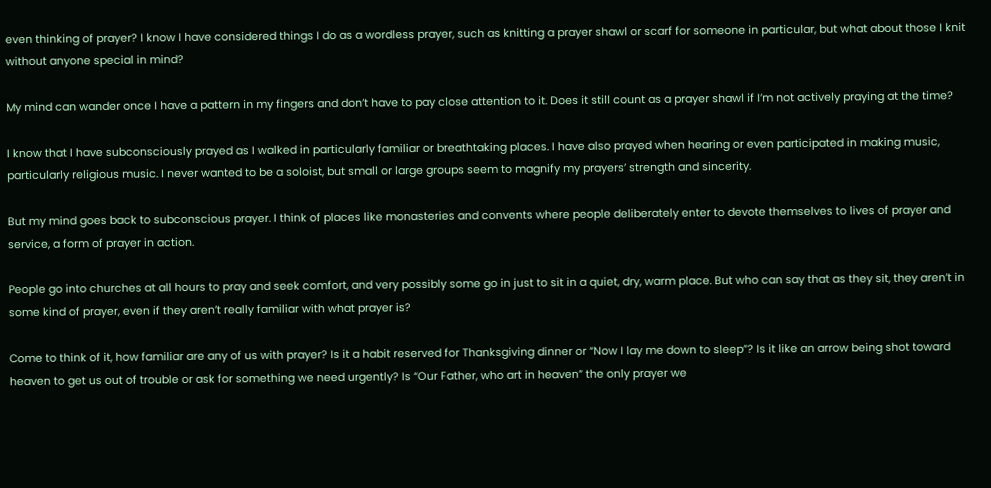even thinking of prayer? I know I have considered things I do as a wordless prayer, such as knitting a prayer shawl or scarf for someone in particular, but what about those I knit without anyone special in mind?

My mind can wander once I have a pattern in my fingers and don’t have to pay close attention to it. Does it still count as a prayer shawl if I’m not actively praying at the time?

I know that I have subconsciously prayed as I walked in particularly familiar or breathtaking places. I have also prayed when hearing or even participated in making music, particularly religious music. I never wanted to be a soloist, but small or large groups seem to magnify my prayers’ strength and sincerity.

But my mind goes back to subconscious prayer. I think of places like monasteries and convents where people deliberately enter to devote themselves to lives of prayer and service, a form of prayer in action.

People go into churches at all hours to pray and seek comfort, and very possibly some go in just to sit in a quiet, dry, warm place. But who can say that as they sit, they aren’t in some kind of prayer, even if they aren’t really familiar with what prayer is?

Come to think of it, how familiar are any of us with prayer? Is it a habit reserved for Thanksgiving dinner or “Now I lay me down to sleep”? Is it like an arrow being shot toward heaven to get us out of trouble or ask for something we need urgently? Is “Our Father, who art in heaven” the only prayer we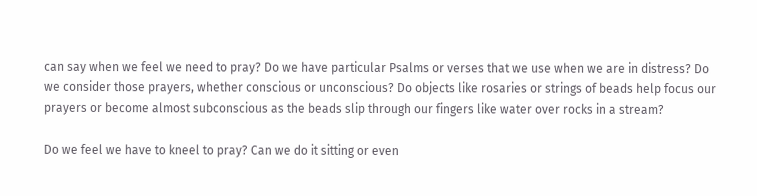can say when we feel we need to pray? Do we have particular Psalms or verses that we use when we are in distress? Do we consider those prayers, whether conscious or unconscious? Do objects like rosaries or strings of beads help focus our prayers or become almost subconscious as the beads slip through our fingers like water over rocks in a stream?

Do we feel we have to kneel to pray? Can we do it sitting or even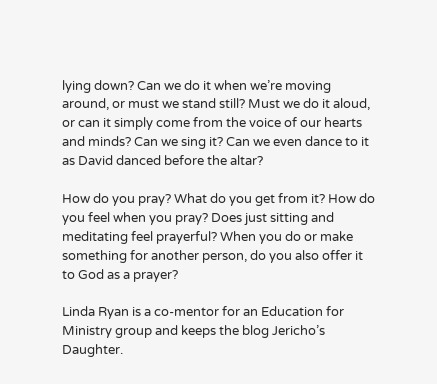lying down? Can we do it when we’re moving around, or must we stand still? Must we do it aloud, or can it simply come from the voice of our hearts and minds? Can we sing it? Can we even dance to it as David danced before the altar?

How do you pray? What do you get from it? How do you feel when you pray? Does just sitting and meditating feel prayerful? When you do or make something for another person, do you also offer it to God as a prayer?

Linda Ryan is a co-mentor for an Education for Ministry group and keeps the blog Jericho’s Daughter.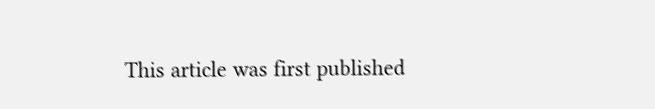This article was first published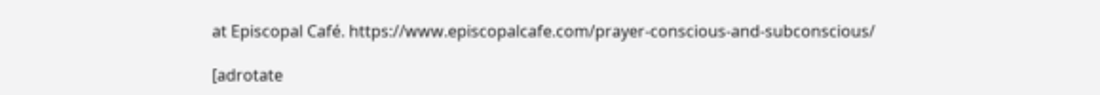at Episcopal Café. https://www.episcopalcafe.com/prayer-conscious-and-subconscious/

[adrotate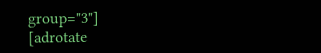group="3"]
[adrotate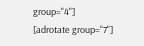group="4"]
[adrotate group="7"]